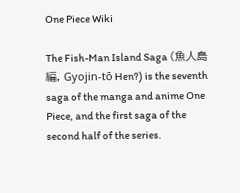One Piece Wiki

The Fish-Man Island Saga (魚人島編, Gyojin-tō Hen?) is the seventh saga of the manga and anime One Piece, and the first saga of the second half of the series.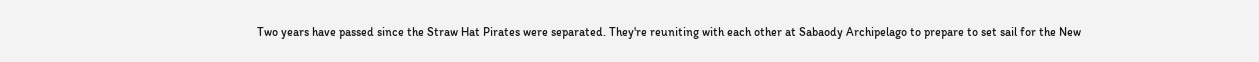Two years have passed since the Straw Hat Pirates were separated. They're reuniting with each other at Sabaody Archipelago to prepare to set sail for the New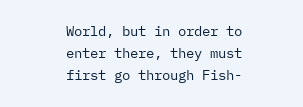World, but in order to enter there, they must first go through Fish-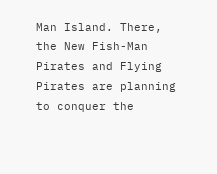Man Island. There, the New Fish-Man Pirates and Flying Pirates are planning to conquer the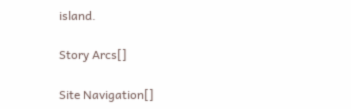island.

Story Arcs[]

Site Navigation[]